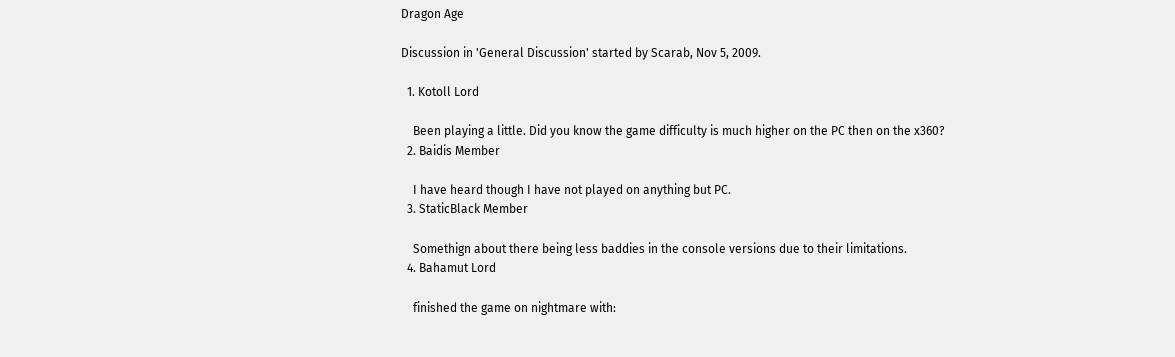Dragon Age

Discussion in 'General Discussion' started by Scarab, Nov 5, 2009.

  1. Kotoll Lord

    Been playing a little. Did you know the game difficulty is much higher on the PC then on the x360?
  2. Baidis Member

    I have heard though I have not played on anything but PC.
  3. StaticBlack Member

    Somethign about there being less baddies in the console versions due to their limitations.
  4. Bahamut Lord

    finished the game on nightmare with: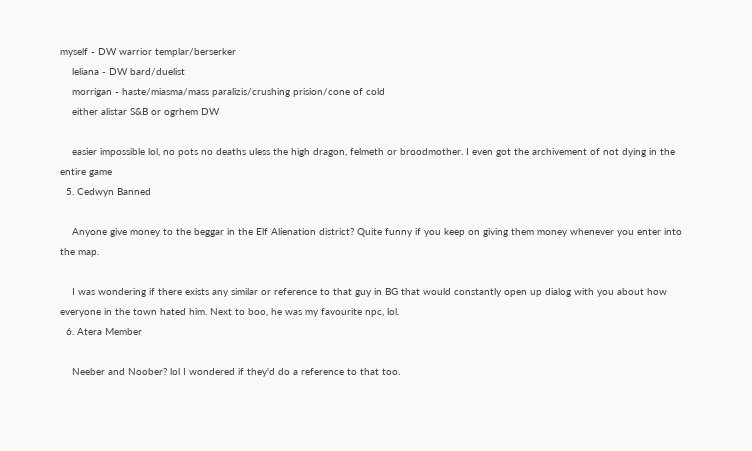myself - DW warrior templar/berserker
    leliana - DW bard/duelist
    morrigan - haste/miasma/mass paralizis/crushing prision/cone of cold
    either alistar S&B or ogrhem DW

    easier impossible lol, no pots no deaths uless the high dragon, felmeth or broodmother. I even got the archivement of not dying in the entire game
  5. Cedwyn Banned

    Anyone give money to the beggar in the Elf Alienation district? Quite funny if you keep on giving them money whenever you enter into the map.

    I was wondering if there exists any similar or reference to that guy in BG that would constantly open up dialog with you about how everyone in the town hated him. Next to boo, he was my favourite npc, lol.
  6. Atera Member

    Neeber and Noober? lol I wondered if they'd do a reference to that too.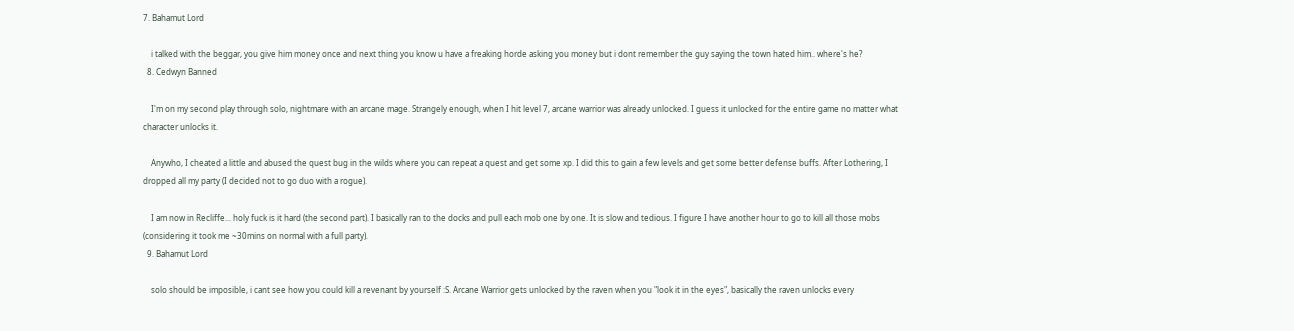7. Bahamut Lord

    i talked with the beggar, you give him money once and next thing you know u have a freaking horde asking you money but i dont remember the guy saying the town hated him.. where's he?
  8. Cedwyn Banned

    I'm on my second play through solo, nightmare with an arcane mage. Strangely enough, when I hit level 7, arcane warrior was already unlocked. I guess it unlocked for the entire game no matter what character unlocks it.

    Anywho, I cheated a little and abused the quest bug in the wilds where you can repeat a quest and get some xp. I did this to gain a few levels and get some better defense buffs. After Lothering, I dropped all my party (I decided not to go duo with a rogue).

    I am now in Recliffe... holy fuck is it hard (the second part). I basically ran to the docks and pull each mob one by one. It is slow and tedious. I figure I have another hour to go to kill all those mobs (considering it took me ~30mins on normal with a full party).
  9. Bahamut Lord

    solo should be imposible, i cant see how you could kill a revenant by yourself :S. Arcane Warrior gets unlocked by the raven when you "look it in the eyes", basically the raven unlocks every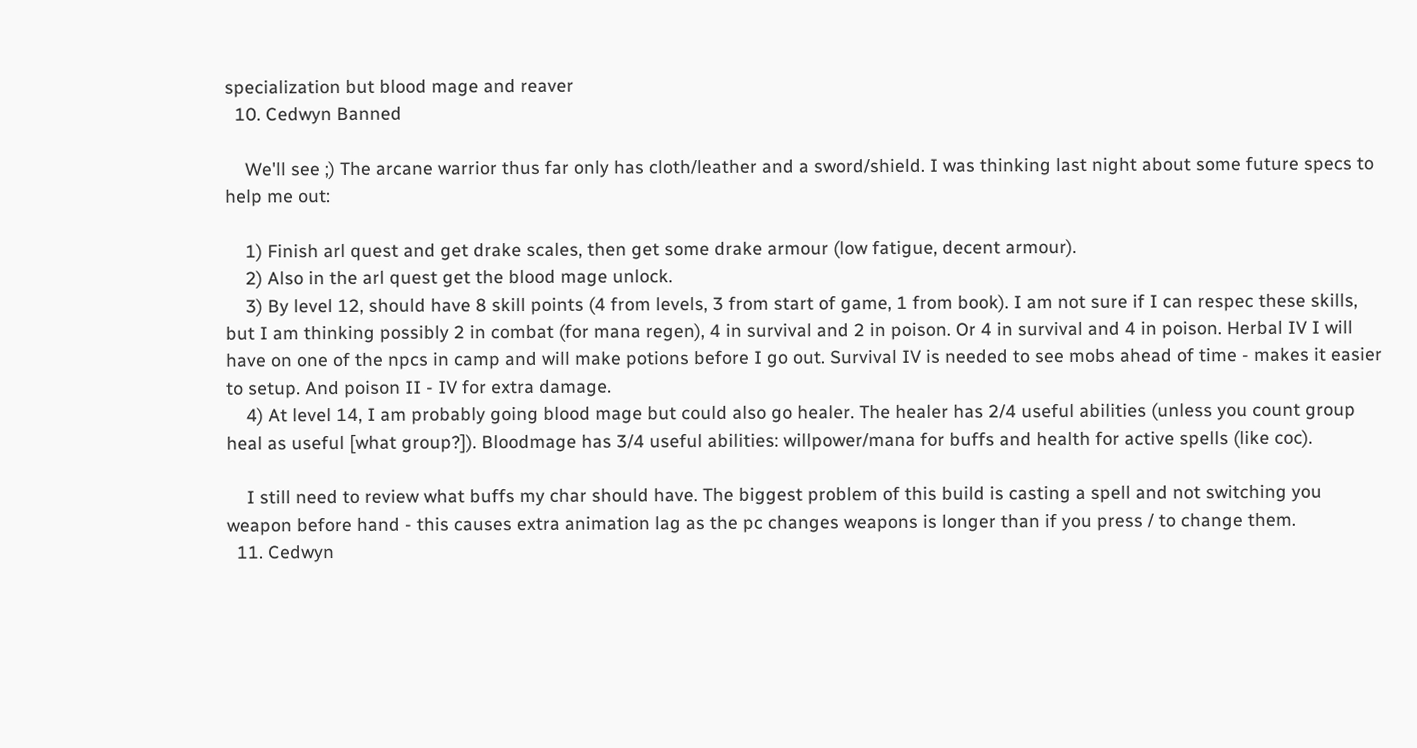specialization but blood mage and reaver
  10. Cedwyn Banned

    We'll see ;) The arcane warrior thus far only has cloth/leather and a sword/shield. I was thinking last night about some future specs to help me out:

    1) Finish arl quest and get drake scales, then get some drake armour (low fatigue, decent armour).
    2) Also in the arl quest get the blood mage unlock.
    3) By level 12, should have 8 skill points (4 from levels, 3 from start of game, 1 from book). I am not sure if I can respec these skills, but I am thinking possibly 2 in combat (for mana regen), 4 in survival and 2 in poison. Or 4 in survival and 4 in poison. Herbal IV I will have on one of the npcs in camp and will make potions before I go out. Survival IV is needed to see mobs ahead of time - makes it easier to setup. And poison II - IV for extra damage.
    4) At level 14, I am probably going blood mage but could also go healer. The healer has 2/4 useful abilities (unless you count group heal as useful [what group?]). Bloodmage has 3/4 useful abilities: willpower/mana for buffs and health for active spells (like coc).

    I still need to review what buffs my char should have. The biggest problem of this build is casting a spell and not switching you weapon before hand - this causes extra animation lag as the pc changes weapons is longer than if you press / to change them.
  11. Cedwyn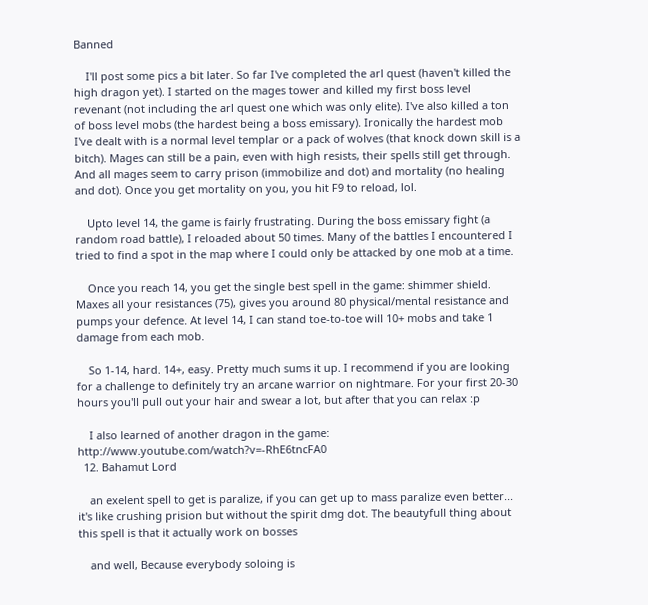Banned

    I'll post some pics a bit later. So far I've completed the arl quest (haven't killed the high dragon yet). I started on the mages tower and killed my first boss level revenant (not including the arl quest one which was only elite). I've also killed a ton of boss level mobs (the hardest being a boss emissary). Ironically the hardest mob I've dealt with is a normal level templar or a pack of wolves (that knock down skill is a bitch). Mages can still be a pain, even with high resists, their spells still get through. And all mages seem to carry prison (immobilize and dot) and mortality (no healing and dot). Once you get mortality on you, you hit F9 to reload, lol.

    Upto level 14, the game is fairly frustrating. During the boss emissary fight (a random road battle), I reloaded about 50 times. Many of the battles I encountered I tried to find a spot in the map where I could only be attacked by one mob at a time.

    Once you reach 14, you get the single best spell in the game: shimmer shield. Maxes all your resistances (75), gives you around 80 physical/mental resistance and pumps your defence. At level 14, I can stand toe-to-toe will 10+ mobs and take 1 damage from each mob.

    So 1-14, hard. 14+, easy. Pretty much sums it up. I recommend if you are looking for a challenge to definitely try an arcane warrior on nightmare. For your first 20-30 hours you'll pull out your hair and swear a lot, but after that you can relax :p

    I also learned of another dragon in the game: http://www.youtube.com/watch?v=-RhE6tncFA0
  12. Bahamut Lord

    an exelent spell to get is paralize, if you can get up to mass paralize even better... it's like crushing prision but without the spirit dmg dot. The beautyfull thing about this spell is that it actually work on bosses

    and well, Because everybody soloing is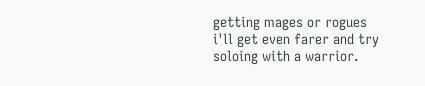getting mages or rogues i'll get even farer and try soloing with a warrior.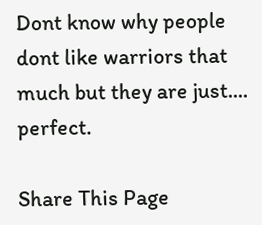Dont know why people dont like warriors that much but they are just.... perfect.

Share This Page